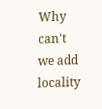Why can't we add locality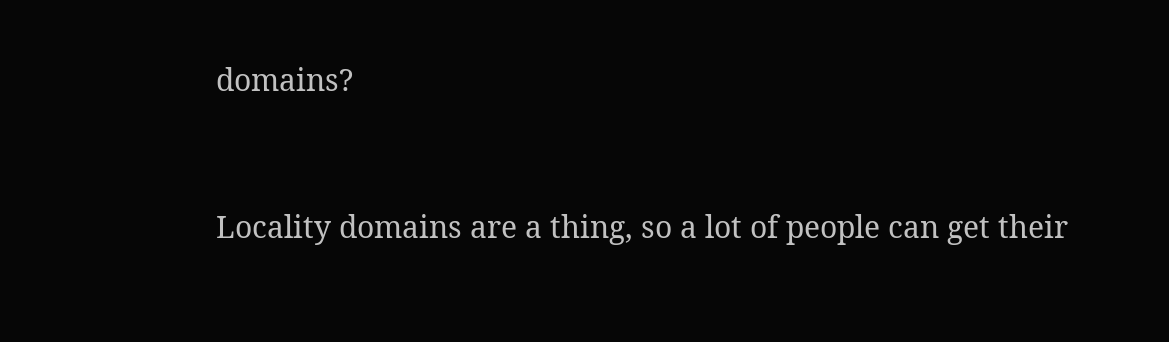domains?


Locality domains are a thing, so a lot of people can get their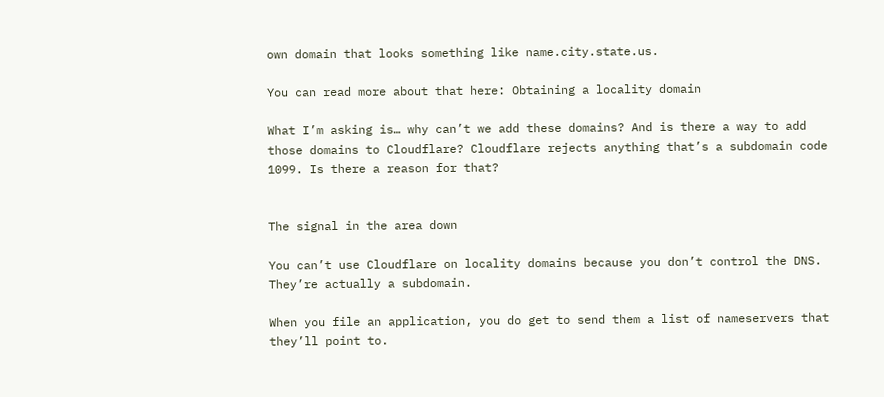own domain that looks something like name.city.state.us.

You can read more about that here: Obtaining a locality domain

What I’m asking is… why can’t we add these domains? And is there a way to add those domains to Cloudflare? Cloudflare rejects anything that’s a subdomain code 1099. Is there a reason for that?


The signal in the area down

You can’t use Cloudflare on locality domains because you don’t control the DNS. They’re actually a subdomain.

When you file an application, you do get to send them a list of nameservers that they’ll point to.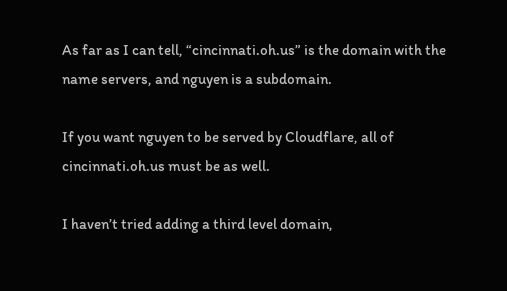As far as I can tell, “cincinnati.oh.us” is the domain with the name servers, and nguyen is a subdomain.

If you want nguyen to be served by Cloudflare, all of cincinnati.oh.us must be as well.

I haven’t tried adding a third level domain,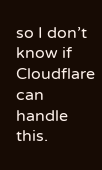so I don’t know if Cloudflare can handle this.